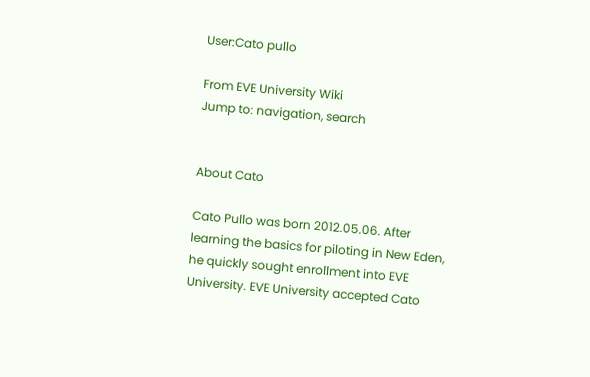User:Cato pullo

From EVE University Wiki
Jump to: navigation, search


About Cato

Cato Pullo was born 2012.05.06. After learning the basics for piloting in New Eden, he quickly sought enrollment into EVE University. EVE University accepted Cato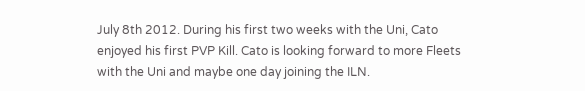July 8th 2012. During his first two weeks with the Uni, Cato enjoyed his first PVP Kill. Cato is looking forward to more Fleets with the Uni and maybe one day joining the ILN.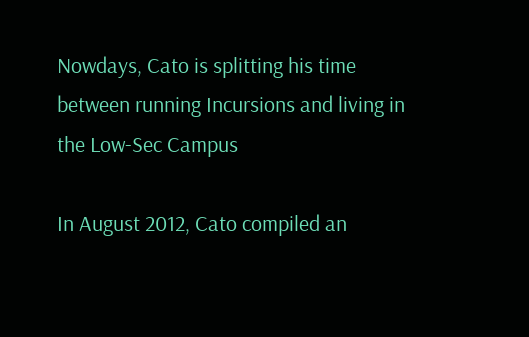Nowdays, Cato is splitting his time between running Incursions and living in the Low-Sec Campus

In August 2012, Cato compiled an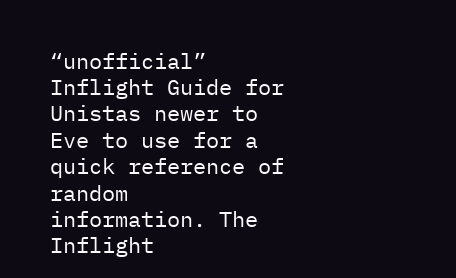“unofficial” Inflight Guide for Unistas newer to Eve to use for a quick reference of random information. The Inflight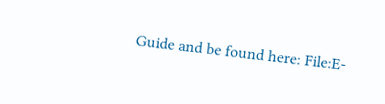Guide and be found here: File:E-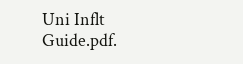Uni Inflt Guide.pdf.